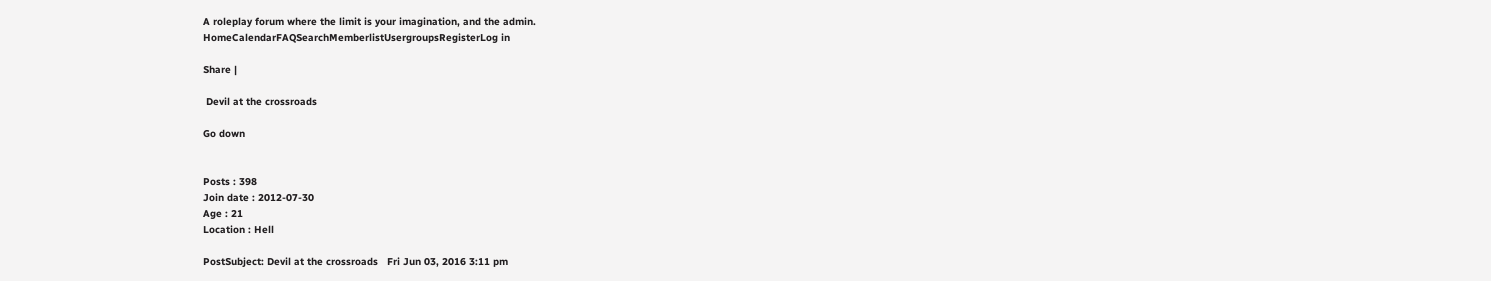A roleplay forum where the limit is your imagination, and the admin.
HomeCalendarFAQSearchMemberlistUsergroupsRegisterLog in

Share |

 Devil at the crossroads

Go down


Posts : 398
Join date : 2012-07-30
Age : 21
Location : Hell

PostSubject: Devil at the crossroads   Fri Jun 03, 2016 3:11 pm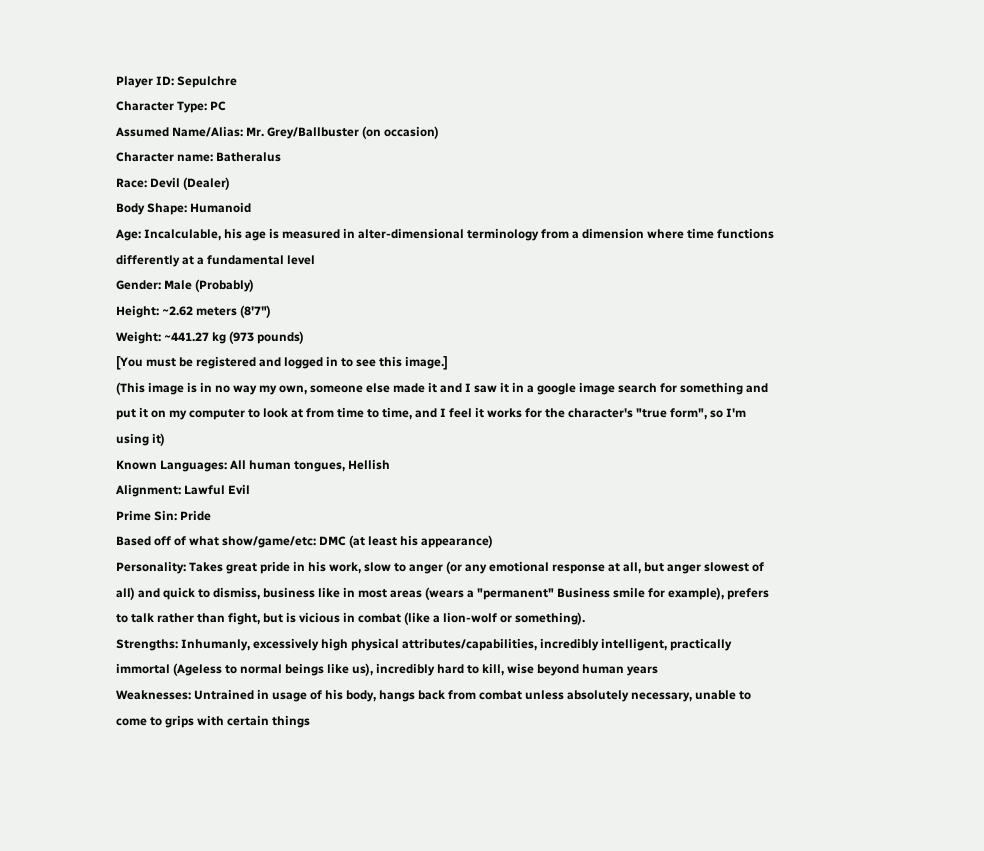Player ID: Sepulchre
Character Type: PC
Assumed Name/Alias: Mr. Grey/Ballbuster (on occasion)
Character name: Batheralus
Race: Devil (Dealer)
Body Shape: Humanoid
Age: Incalculable, his age is measured in alter-dimensional terminology from a dimension where time functions differently at a fundamental level
Gender: Male (Probably)
Height: ~2.62 meters (8'7")
Weight: ~441.27 kg (973 pounds)
[You must be registered and logged in to see this image.]
(This image is in no way my own, someone else made it and I saw it in a google image search for something and put it on my computer to look at from time to time, and I feel it works for the character's "true form", so I'm using it)
Known Languages: All human tongues, Hellish
Alignment: Lawful Evil
Prime Sin: Pride
Based off of what show/game/etc: DMC (at least his appearance)
Personality: Takes great pride in his work, slow to anger (or any emotional response at all, but anger slowest of all) and quick to dismiss, business like in most areas (wears a "permanent" Business smile for example), prefers to talk rather than fight, but is vicious in combat (like a lion-wolf or something).
Strengths: Inhumanly, excessively high physical attributes/capabilities, incredibly intelligent, practically immortal (Ageless to normal beings like us), incredibly hard to kill, wise beyond human years
Weaknesses: Untrained in usage of his body, hangs back from combat unless absolutely necessary, unable to come to grips with certain things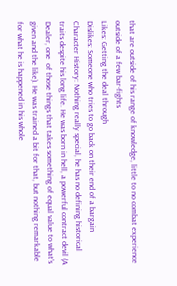that are outside of his range of knowledge, little to no combat experience outside of a few bar-fights
Likes: Getting the deal through
Dislikes: Someone who tries to go back on their end of a bargain
Character History: Nothing really special, he has no defining historical traits despite his long life. He was born in hell, a powerful contract devil (A Dealer, one  of those things that takes something of equal value to what's given and the like). He was trained a bit for that, but nothing remarkable for what he is happened in his whole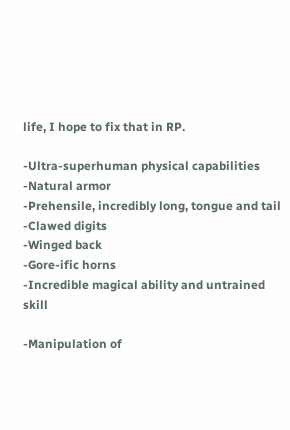life, I hope to fix that in RP.

-Ultra-superhuman physical capabilities
-Natural armor
-Prehensile, incredibly long, tongue and tail
-Clawed digits
-Winged back
-Gore-ific horns
-Incredible magical ability and untrained skill

-Manipulation of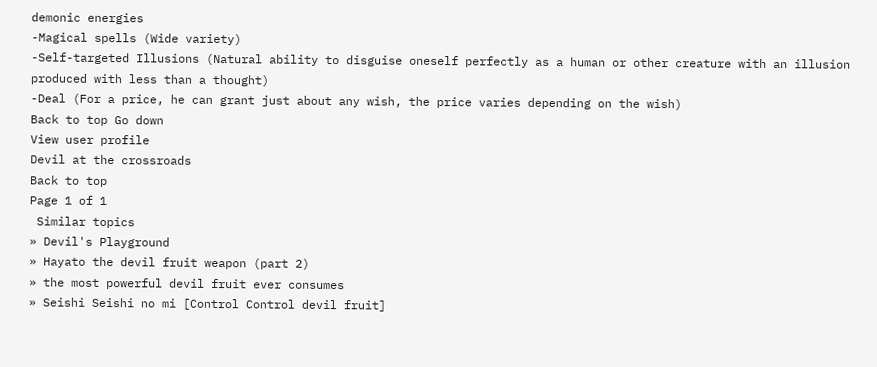demonic energies
-Magical spells (Wide variety)
-Self-targeted Illusions (Natural ability to disguise oneself perfectly as a human or other creature with an illusion produced with less than a thought)
-Deal (For a price, he can grant just about any wish, the price varies depending on the wish)
Back to top Go down
View user profile
Devil at the crossroads
Back to top
Page 1 of 1
 Similar topics
» Devil's Playground
» Hayato the devil fruit weapon (part 2)
» the most powerful devil fruit ever consumes
» Seishi Seishi no mi [Control Control devil fruit]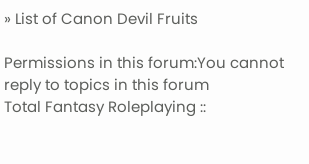» List of Canon Devil Fruits

Permissions in this forum:You cannot reply to topics in this forum
Total Fantasy Roleplaying ::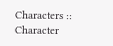Characters :: Character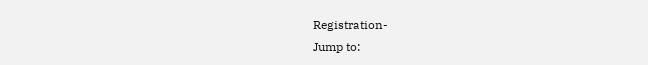Registration-
Jump to: